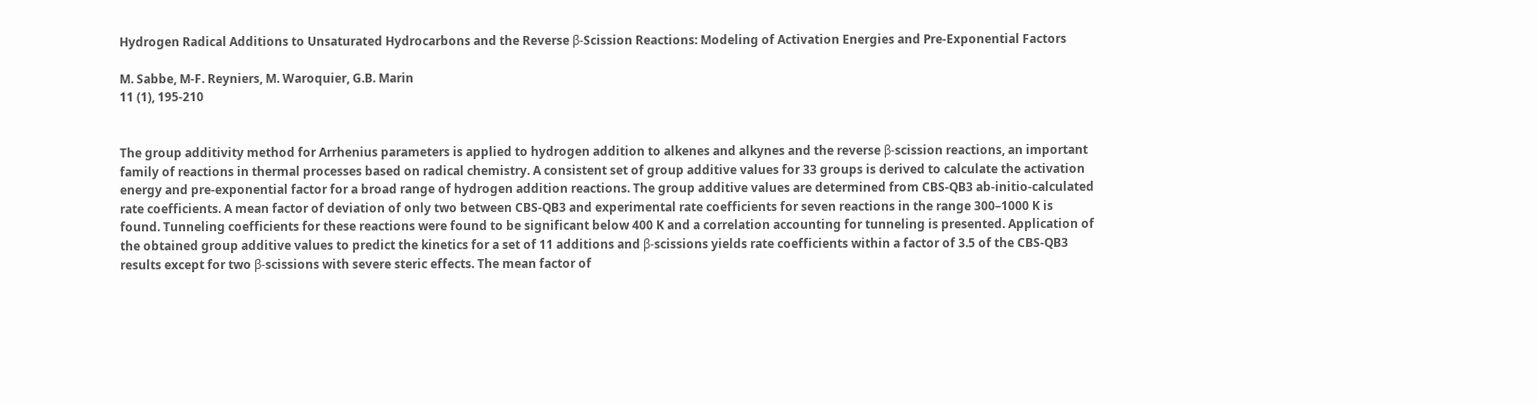Hydrogen Radical Additions to Unsaturated Hydrocarbons and the Reverse β-Scission Reactions: Modeling of Activation Energies and Pre-Exponential Factors

M. Sabbe, M-F. Reyniers, M. Waroquier, G.B. Marin
11 (1), 195-210


The group additivity method for Arrhenius parameters is applied to hydrogen addition to alkenes and alkynes and the reverse β-scission reactions, an important family of reactions in thermal processes based on radical chemistry. A consistent set of group additive values for 33 groups is derived to calculate the activation energy and pre-exponential factor for a broad range of hydrogen addition reactions. The group additive values are determined from CBS-QB3 ab-initio-calculated rate coefficients. A mean factor of deviation of only two between CBS-QB3 and experimental rate coefficients for seven reactions in the range 300–1000 K is found. Tunneling coefficients for these reactions were found to be significant below 400 K and a correlation accounting for tunneling is presented. Application of the obtained group additive values to predict the kinetics for a set of 11 additions and β-scissions yields rate coefficients within a factor of 3.5 of the CBS-QB3 results except for two β-scissions with severe steric effects. The mean factor of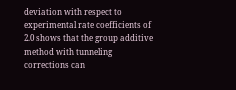deviation with respect to experimental rate coefficients of 2.0 shows that the group additive method with tunneling corrections can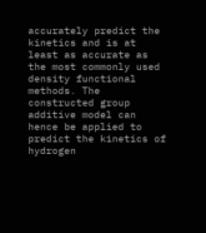accurately predict the kinetics and is at least as accurate as the most commonly used density functional methods. The constructed group additive model can hence be applied to predict the kinetics of hydrogen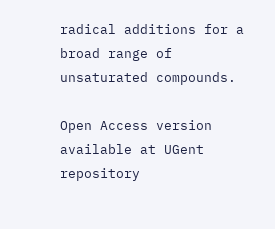radical additions for a broad range of unsaturated compounds.

Open Access version available at UGent repository